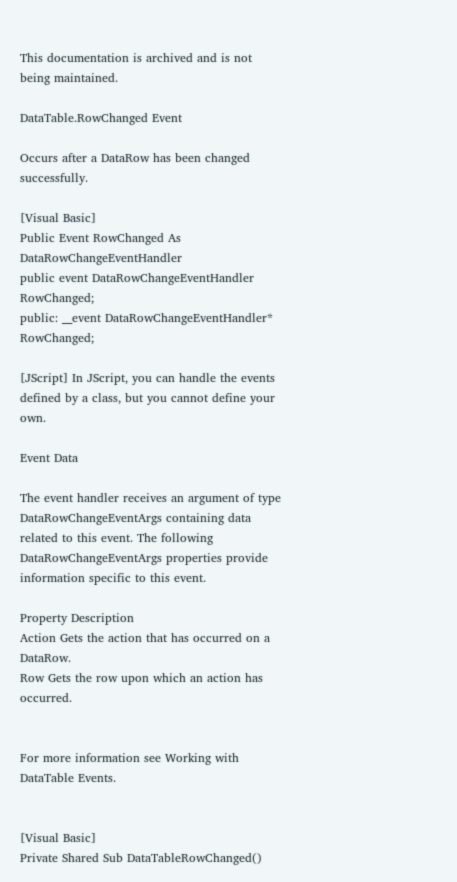This documentation is archived and is not being maintained.

DataTable.RowChanged Event

Occurs after a DataRow has been changed successfully.

[Visual Basic]
Public Event RowChanged As DataRowChangeEventHandler
public event DataRowChangeEventHandler RowChanged;
public: __event DataRowChangeEventHandler* RowChanged;

[JScript] In JScript, you can handle the events defined by a class, but you cannot define your own.

Event Data

The event handler receives an argument of type DataRowChangeEventArgs containing data related to this event. The following DataRowChangeEventArgs properties provide information specific to this event.

Property Description
Action Gets the action that has occurred on a DataRow.
Row Gets the row upon which an action has occurred.


For more information see Working with DataTable Events.


[Visual Basic]
Private Shared Sub DataTableRowChanged()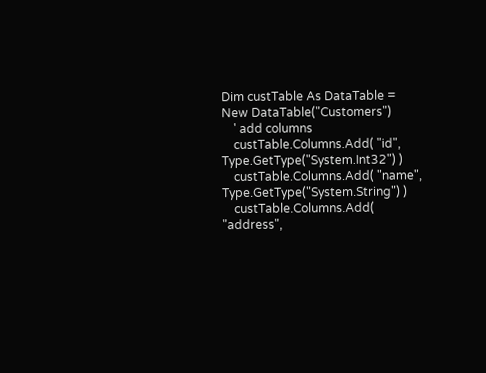Dim custTable As DataTable = New DataTable("Customers")
    ' add columns
    custTable.Columns.Add( "id", Type.GetType("System.Int32") )
    custTable.Columns.Add( "name", Type.GetType("System.String") )
    custTable.Columns.Add( "address",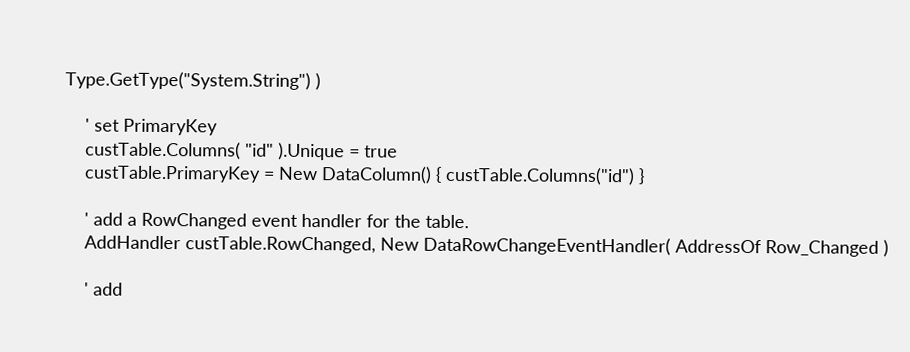Type.GetType("System.String") )

    ' set PrimaryKey
    custTable.Columns( "id" ).Unique = true
    custTable.PrimaryKey = New DataColumn() { custTable.Columns("id") }

    ' add a RowChanged event handler for the table.
    AddHandler custTable.RowChanged, New DataRowChangeEventHandler( AddressOf Row_Changed )

    ' add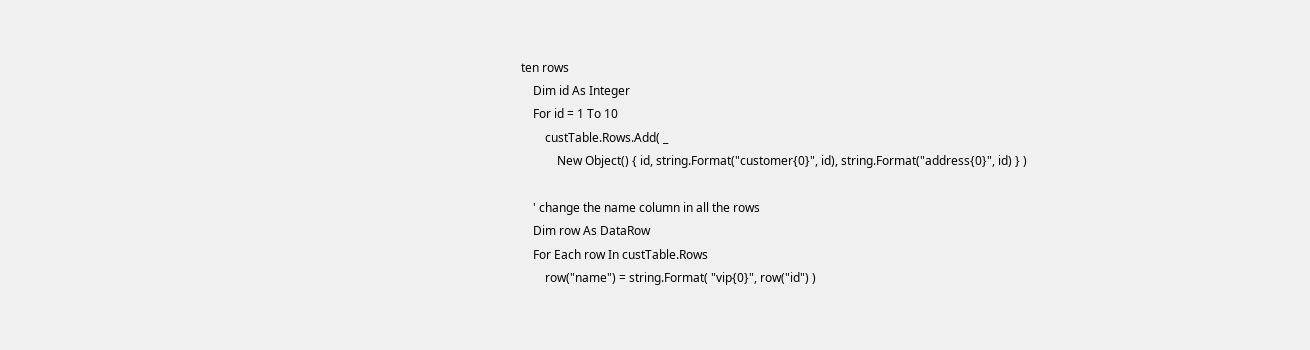ten rows
    Dim id As Integer
    For id = 1 To 10
        custTable.Rows.Add( _
            New Object() { id, string.Format("customer{0}", id), string.Format("address{0}", id) } )

    ' change the name column in all the rows
    Dim row As DataRow
    For Each row In custTable.Rows
        row("name") = string.Format( "vip{0}", row("id") )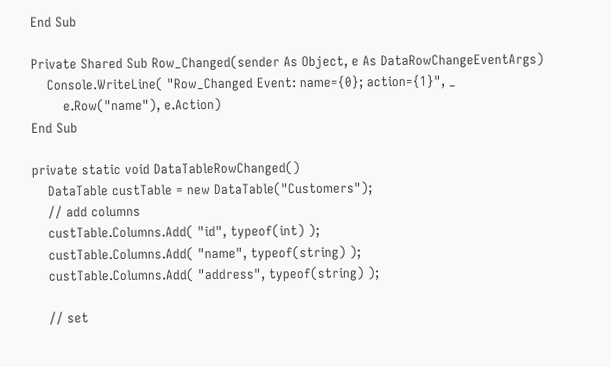End Sub

Private Shared Sub Row_Changed(sender As Object, e As DataRowChangeEventArgs)
    Console.WriteLine( "Row_Changed Event: name={0}; action={1}", _
        e.Row("name"), e.Action)
End Sub

private static void DataTableRowChanged()
    DataTable custTable = new DataTable("Customers");
    // add columns
    custTable.Columns.Add( "id", typeof(int) );
    custTable.Columns.Add( "name", typeof(string) );
    custTable.Columns.Add( "address", typeof(string) );

    // set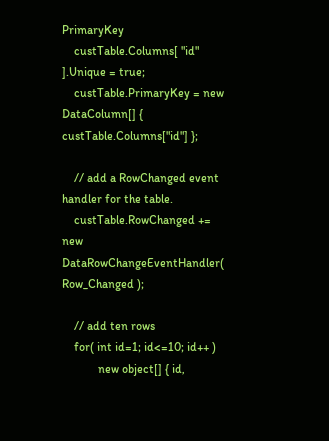PrimaryKey
    custTable.Columns[ "id" ].Unique = true;
    custTable.PrimaryKey = new DataColumn[] { custTable.Columns["id"] };

    // add a RowChanged event handler for the table.
    custTable.RowChanged += new DataRowChangeEventHandler( Row_Changed );

    // add ten rows
    for( int id=1; id<=10; id++ )
            new object[] { id,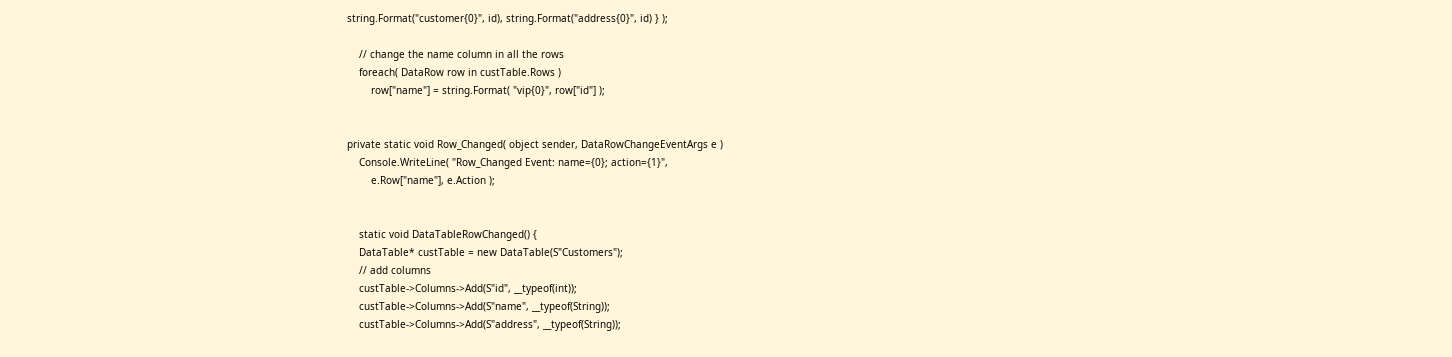string.Format("customer{0}", id), string.Format("address{0}", id) } );

    // change the name column in all the rows
    foreach( DataRow row in custTable.Rows )
        row["name"] = string.Format( "vip{0}", row["id"] );


private static void Row_Changed( object sender, DataRowChangeEventArgs e )
    Console.WriteLine( "Row_Changed Event: name={0}; action={1}",
        e.Row["name"], e.Action );


    static void DataTableRowChanged() {
    DataTable* custTable = new DataTable(S"Customers");
    // add columns
    custTable->Columns->Add(S"id", __typeof(int));
    custTable->Columns->Add(S"name", __typeof(String));
    custTable->Columns->Add(S"address", __typeof(String));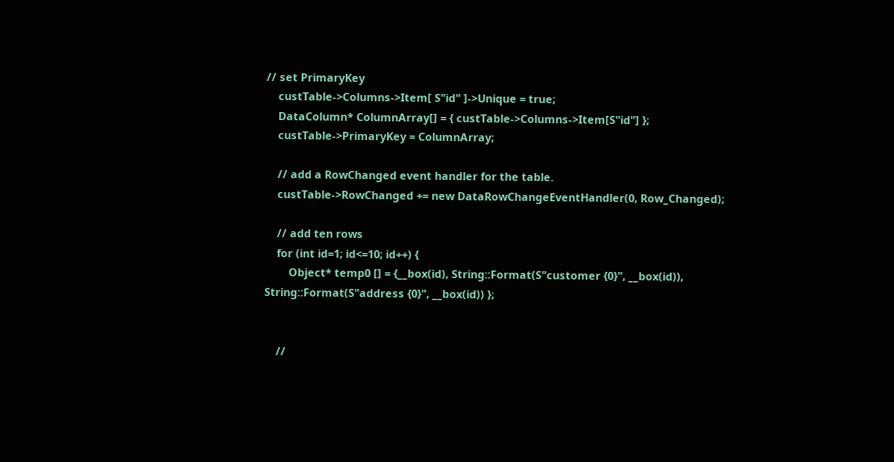// set PrimaryKey
    custTable->Columns->Item[ S"id" ]->Unique = true;
    DataColumn* ColumnArray[] = { custTable->Columns->Item[S"id"] };
    custTable->PrimaryKey = ColumnArray;

    // add a RowChanged event handler for the table.
    custTable->RowChanged += new DataRowChangeEventHandler(0, Row_Changed);

    // add ten rows
    for (int id=1; id<=10; id++) {
        Object* temp0 [] = {__box(id), String::Format(S"customer {0}", __box(id)), String::Format(S"address {0}", __box(id)) };


    //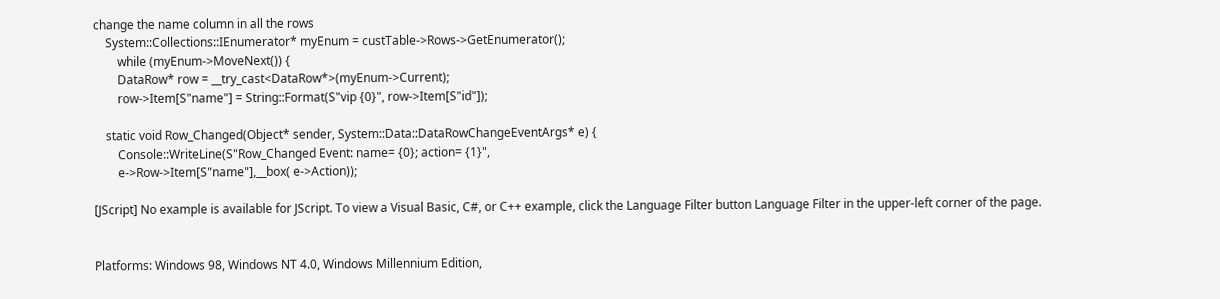change the name column in all the rows
    System::Collections::IEnumerator* myEnum = custTable->Rows->GetEnumerator();
        while (myEnum->MoveNext()) {
        DataRow* row = __try_cast<DataRow*>(myEnum->Current);
        row->Item[S"name"] = String::Format(S"vip {0}", row->Item[S"id"]);

    static void Row_Changed(Object* sender, System::Data::DataRowChangeEventArgs* e) {
        Console::WriteLine(S"Row_Changed Event: name= {0}; action= {1}",
        e->Row->Item[S"name"],__box( e->Action));

[JScript] No example is available for JScript. To view a Visual Basic, C#, or C++ example, click the Language Filter button Language Filter in the upper-left corner of the page.


Platforms: Windows 98, Windows NT 4.0, Windows Millennium Edition,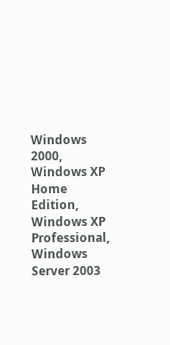Windows 2000, Windows XP Home Edition, Windows XP Professional, Windows Server 2003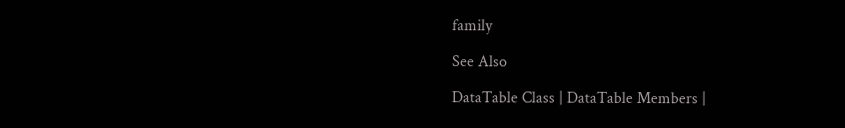family

See Also

DataTable Class | DataTable Members |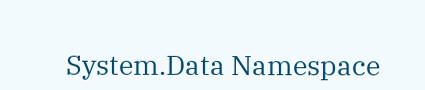System.Data Namespace